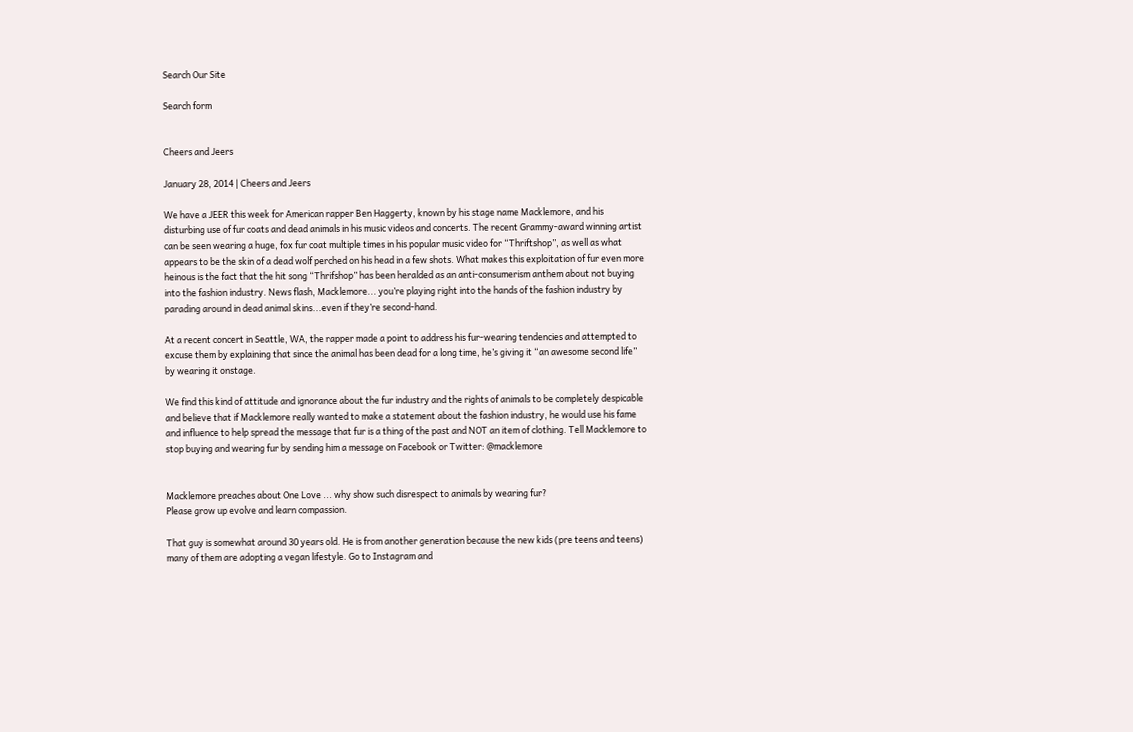Search Our Site

Search form


Cheers and Jeers

January 28, 2014 | Cheers and Jeers

We have a JEER this week for American rapper Ben Haggerty, known by his stage name Macklemore, and his disturbing use of fur coats and dead animals in his music videos and concerts. The recent Grammy-award winning artist can be seen wearing a huge, fox fur coat multiple times in his popular music video for “Thriftshop”, as well as what appears to be the skin of a dead wolf perched on his head in a few shots. What makes this exploitation of fur even more heinous is the fact that the hit song “Thrifshop” has been heralded as an anti-consumerism anthem about not buying into the fashion industry. News flash, Macklemore... you’re playing right into the hands of the fashion industry by parading around in dead animal skins...even if they’re second-hand.

At a recent concert in Seattle, WA, the rapper made a point to address his fur-wearing tendencies and attempted to excuse them by explaining that since the animal has been dead for a long time, he’s giving it “an awesome second life” by wearing it onstage.

We find this kind of attitude and ignorance about the fur industry and the rights of animals to be completely despicable and believe that if Macklemore really wanted to make a statement about the fashion industry, he would use his fame and influence to help spread the message that fur is a thing of the past and NOT an item of clothing. Tell Macklemore to stop buying and wearing fur by sending him a message on Facebook or Twitter: @macklemore


Macklemore preaches about One Love ... why show such disrespect to animals by wearing fur?
Please grow up evolve and learn compassion.

That guy is somewhat around 30 years old. He is from another generation because the new kids (pre teens and teens) many of them are adopting a vegan lifestyle. Go to Instagram and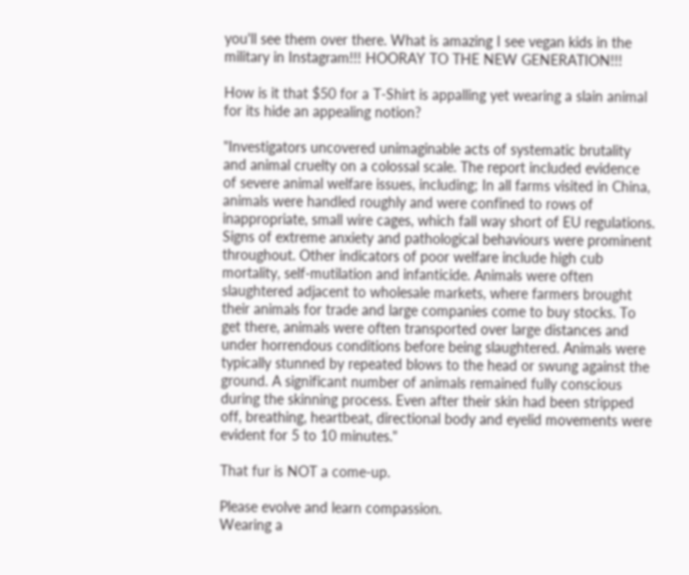you'll see them over there. What is amazing I see vegan kids in the military in Instagram!!! HOORAY TO THE NEW GENERATION!!!

How is it that $50 for a T-Shirt is appalling yet wearing a slain animal for its hide an appealing notion?

"Investigators uncovered unimaginable acts of systematic brutality and animal cruelty on a colossal scale. The report included evidence of severe animal welfare issues, including; In all farms visited in China, animals were handled roughly and were confined to rows of inappropriate, small wire cages, which fall way short of EU regulations. Signs of extreme anxiety and pathological behaviours were prominent throughout. Other indicators of poor welfare include high cub mortality, self-mutilation and infanticide. Animals were often slaughtered adjacent to wholesale markets, where farmers brought their animals for trade and large companies come to buy stocks. To get there, animals were often transported over large distances and under horrendous conditions before being slaughtered. Animals were typically stunned by repeated blows to the head or swung against the ground. A significant number of animals remained fully conscious during the skinning process. Even after their skin had been stripped off, breathing, heartbeat, directional body and eyelid movements were evident for 5 to 10 minutes."

That fur is NOT a come-up.

Please evolve and learn compassion.
Wearing a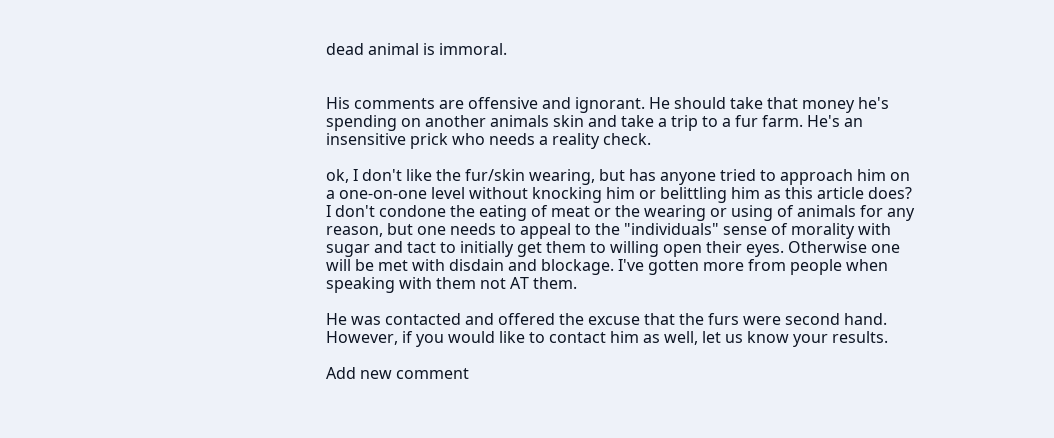dead animal is immoral.


His comments are offensive and ignorant. He should take that money he's spending on another animals skin and take a trip to a fur farm. He's an insensitive prick who needs a reality check.

ok, I don't like the fur/skin wearing, but has anyone tried to approach him on a one-on-one level without knocking him or belittling him as this article does? I don't condone the eating of meat or the wearing or using of animals for any reason, but one needs to appeal to the "individuals" sense of morality with sugar and tact to initially get them to willing open their eyes. Otherwise one will be met with disdain and blockage. I've gotten more from people when speaking with them not AT them.

He was contacted and offered the excuse that the furs were second hand. However, if you would like to contact him as well, let us know your results.

Add new comment